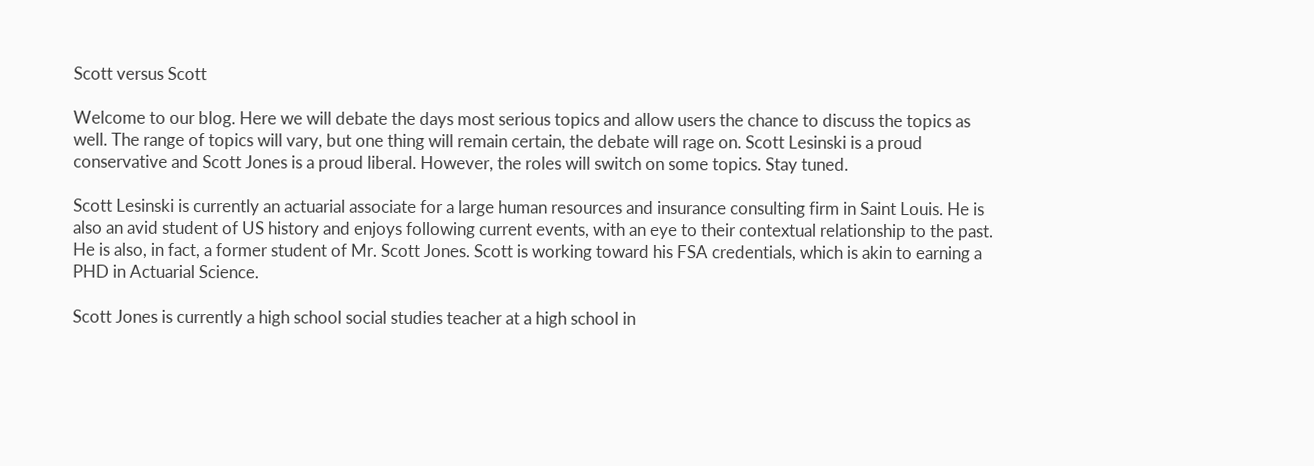Scott versus Scott

Welcome to our blog. Here we will debate the days most serious topics and allow users the chance to discuss the topics as well. The range of topics will vary, but one thing will remain certain, the debate will rage on. Scott Lesinski is a proud conservative and Scott Jones is a proud liberal. However, the roles will switch on some topics. Stay tuned.

Scott Lesinski is currently an actuarial associate for a large human resources and insurance consulting firm in Saint Louis. He is also an avid student of US history and enjoys following current events, with an eye to their contextual relationship to the past. He is also, in fact, a former student of Mr. Scott Jones. Scott is working toward his FSA credentials, which is akin to earning a PHD in Actuarial Science.

Scott Jones is currently a high school social studies teacher at a high school in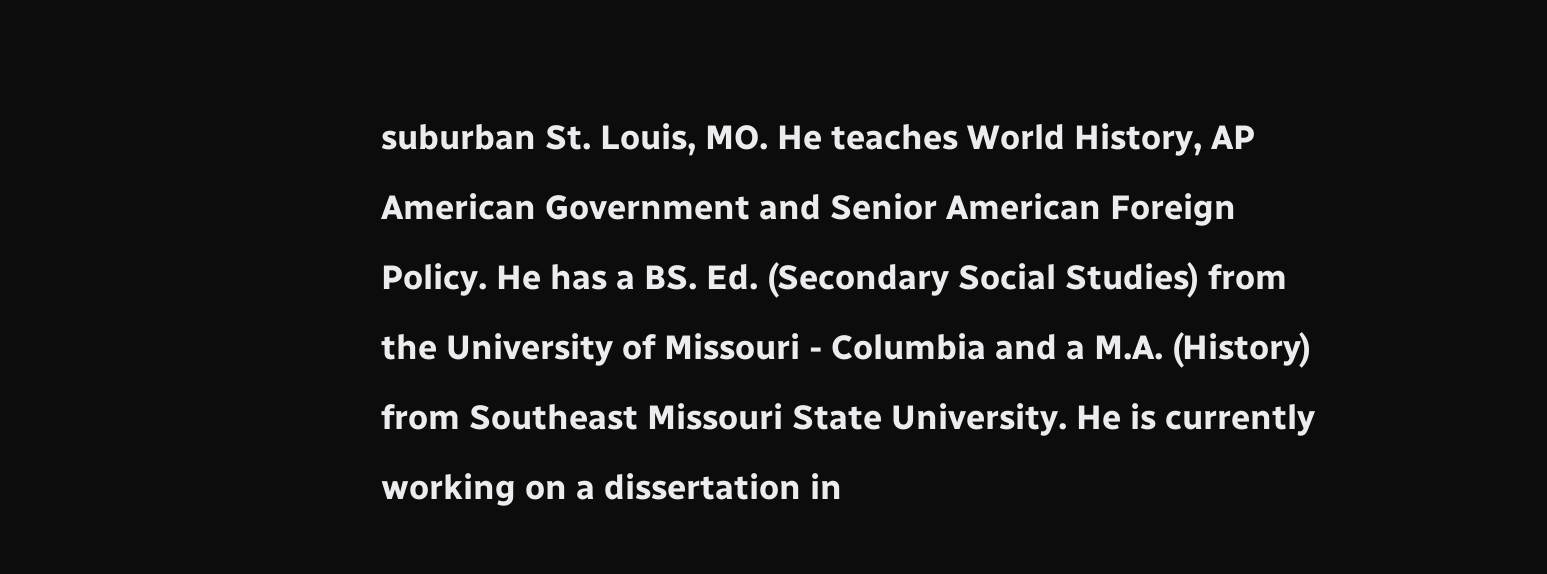suburban St. Louis, MO. He teaches World History, AP American Government and Senior American Foreign Policy. He has a BS. Ed. (Secondary Social Studies) from the University of Missouri - Columbia and a M.A. (History) from Southeast Missouri State University. He is currently working on a dissertation in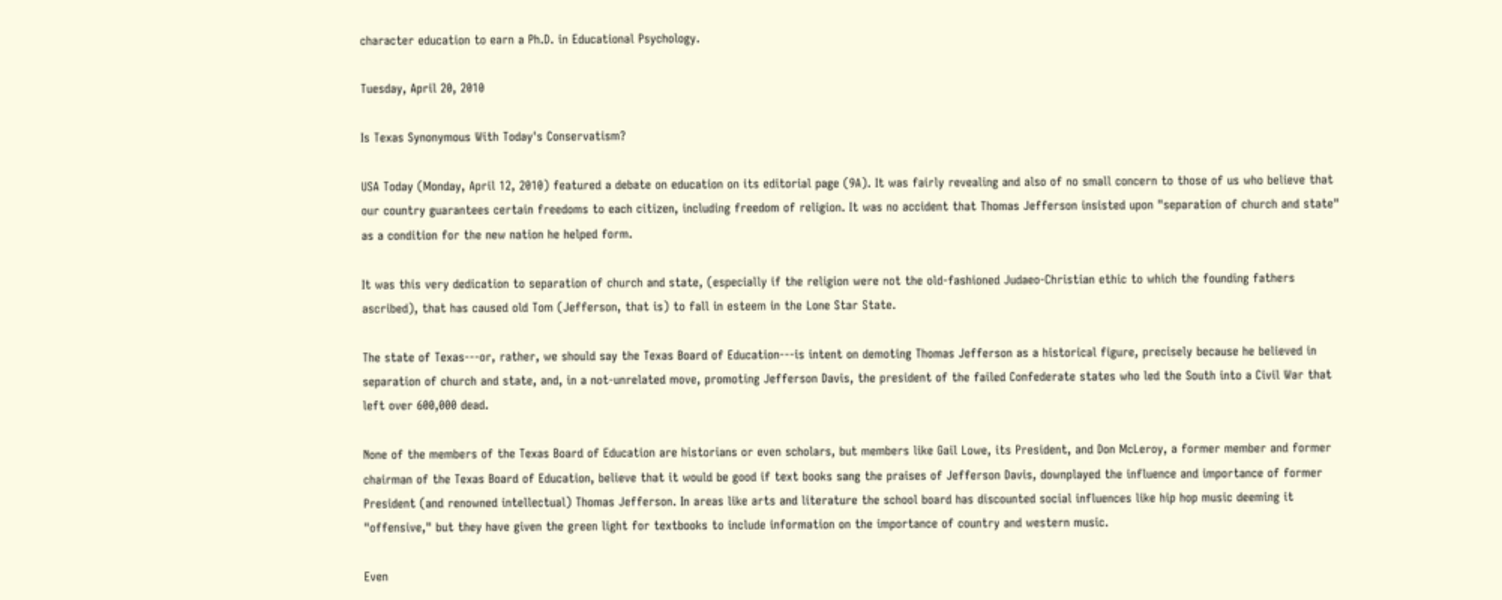character education to earn a Ph.D. in Educational Psychology.

Tuesday, April 20, 2010

Is Texas Synonymous With Today's Conservatism?

USA Today (Monday, April 12, 2010) featured a debate on education on its editorial page (9A). It was fairly revealing and also of no small concern to those of us who believe that our country guarantees certain freedoms to each citizen, including freedom of religion. It was no accident that Thomas Jefferson insisted upon "separation of church and state" as a condition for the new nation he helped form.

It was this very dedication to separation of church and state, (especially if the religion were not the old-fashioned Judaeo-Christian ethic to which the founding fathers ascribed), that has caused old Tom (Jefferson, that is) to fall in esteem in the Lone Star State.

The state of Texas---or, rather, we should say the Texas Board of Education---is intent on demoting Thomas Jefferson as a historical figure, precisely because he believed in separation of church and state, and, in a not-unrelated move, promoting Jefferson Davis, the president of the failed Confederate states who led the South into a Civil War that left over 600,000 dead.

None of the members of the Texas Board of Education are historians or even scholars, but members like Gail Lowe, its President, and Don McLeroy, a former member and former chairman of the Texas Board of Education, believe that it would be good if text books sang the praises of Jefferson Davis, downplayed the influence and importance of former President (and renowned intellectual) Thomas Jefferson. In areas like arts and literature the school board has discounted social influences like hip hop music deeming it "offensive," but they have given the green light for textbooks to include information on the importance of country and western music.

Even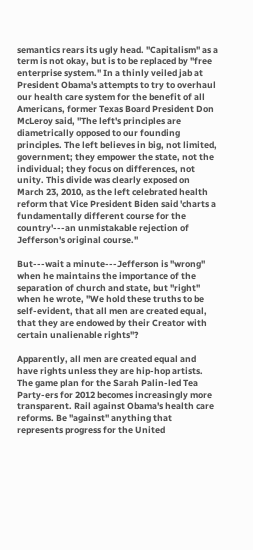semantics rears its ugly head. "Capitalism" as a term is not okay, but is to be replaced by "free enterprise system." In a thinly veiled jab at President Obama's attempts to try to overhaul our health care system for the benefit of all Americans, former Texas Board President Don McLeroy said, "The left's principles are diametrically opposed to our founding principles. The left believes in big, not limited, government; they empower the state, not the individual; they focus on differences, not unity. This divide was clearly exposed on March 23, 2010, as the left celebrated health reform that Vice President Biden said 'charts a fundamentally different course for the country'---an unmistakable rejection of Jefferson's original course."

But---wait a minute---Jefferson is "wrong" when he maintains the importance of the separation of church and state, but "right" when he wrote, "We hold these truths to be self-evident, that all men are created equal, that they are endowed by their Creator with certain unalienable rights"?

Apparently, all men are created equal and have rights unless they are hip-hop artists. The game plan for the Sarah Palin-led Tea Party-ers for 2012 becomes increasingly more transparent. Rail against Obama's health care reforms. Be "against" anything that represents progress for the United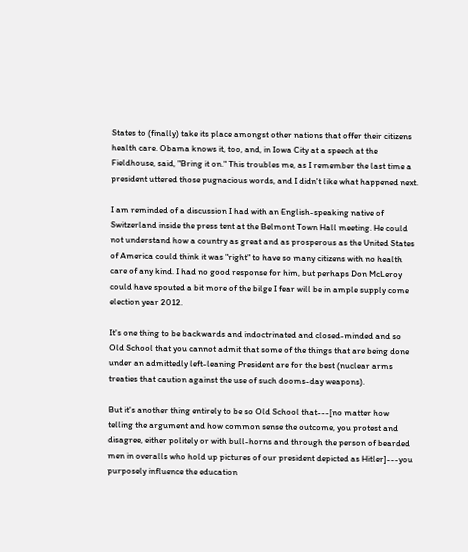States to (finally) take its place amongst other nations that offer their citizens health care. Obama knows it, too, and, in Iowa City at a speech at the Fieldhouse, said, "Bring it on." This troubles me, as I remember the last time a president uttered those pugnacious words, and I didn't like what happened next.

I am reminded of a discussion I had with an English-speaking native of Switzerland inside the press tent at the Belmont Town Hall meeting. He could not understand how a country as great and as prosperous as the United States of America could think it was "right" to have so many citizens with no health care of any kind. I had no good response for him, but perhaps Don McLeroy could have spouted a bit more of the bilge I fear will be in ample supply come election year 2012.

It's one thing to be backwards and indoctrinated and closed-minded and so Old School that you cannot admit that some of the things that are being done under an admittedly left-leaning President are for the best (nuclear arms treaties that caution against the use of such dooms-day weapons).

But it's another thing entirely to be so Old School that---[no matter how telling the argument and how common sense the outcome, you protest and disagree, either politely or with bull-horns and through the person of bearded men in overalls who hold up pictures of our president depicted as Hitler]---you purposely influence the education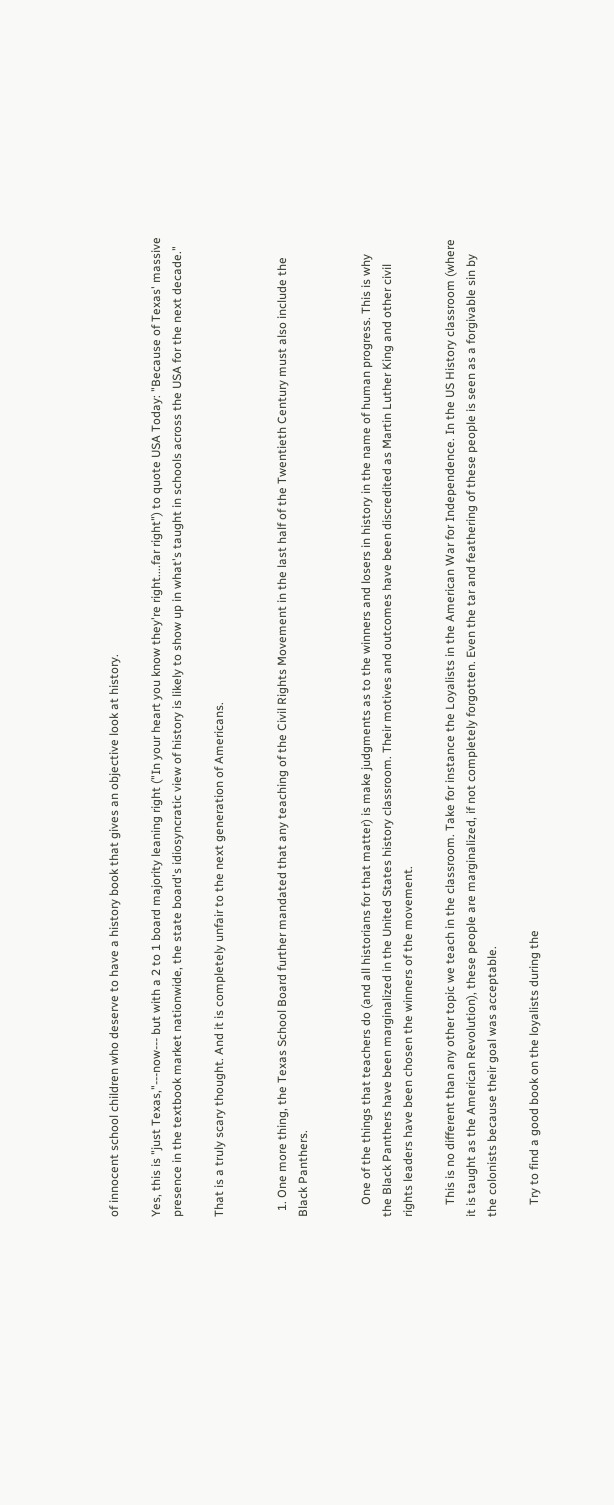of innocent school children who deserve to have a history book that gives an objective look at history.

Yes, this is "just Texas,"---now--- but with a 2 to 1 board majority leaning right ("In your heart you know they're right....far right") to quote USA Today: "Because of Texas' massive presence in the textbook market nationwide, the state board's idiosyncratic view of history is likely to show up in what's taught in schools across the USA for the next decade."

That is a truly scary thought. And it is completely unfair to the next generation of Americans.


  1. One more thing, the Texas School Board further mandated that any teaching of the Civil Rights Movement in the last half of the Twentieth Century must also include the Black Panthers.


    One of the things that teachers do (and all historians for that matter) is make judgments as to the winners and losers in history in the name of human progress. This is why the Black Panthers have been marginalized in the United States history classroom. Their motives and outcomes have been discredited as Martin Luther King and other civil rights leaders have been chosen the winners of the movement.

    This is no different than any other topic we teach in the classroom. Take for instance the Loyalists in the American War for Independence. In the US History classroom (where it is taught as the American Revolution), these people are marginalized, if not completely forgotten. Even the tar and feathering of these people is seen as a forgivable sin by the colonists because their goal was acceptable.

    Try to find a good book on the loyalists during the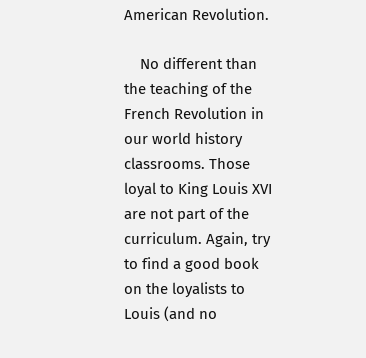American Revolution.

    No different than the teaching of the French Revolution in our world history classrooms. Those loyal to King Louis XVI are not part of the curriculum. Again, try to find a good book on the loyalists to Louis (and no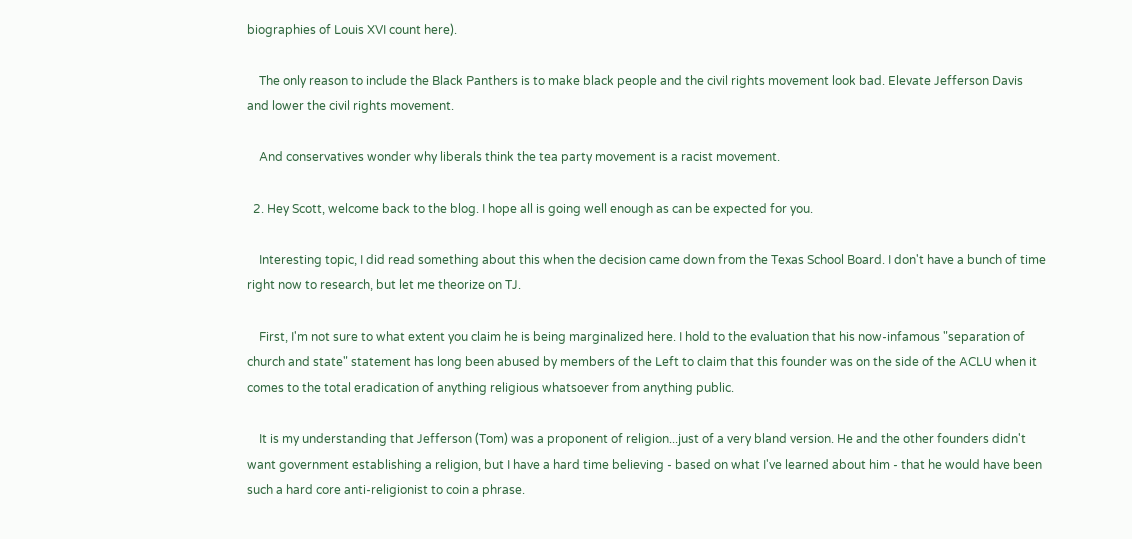biographies of Louis XVI count here).

    The only reason to include the Black Panthers is to make black people and the civil rights movement look bad. Elevate Jefferson Davis and lower the civil rights movement.

    And conservatives wonder why liberals think the tea party movement is a racist movement.

  2. Hey Scott, welcome back to the blog. I hope all is going well enough as can be expected for you.

    Interesting topic, I did read something about this when the decision came down from the Texas School Board. I don't have a bunch of time right now to research, but let me theorize on TJ.

    First, I'm not sure to what extent you claim he is being marginalized here. I hold to the evaluation that his now-infamous "separation of church and state" statement has long been abused by members of the Left to claim that this founder was on the side of the ACLU when it comes to the total eradication of anything religious whatsoever from anything public.

    It is my understanding that Jefferson (Tom) was a proponent of religion...just of a very bland version. He and the other founders didn't want government establishing a religion, but I have a hard time believing - based on what I've learned about him - that he would have been such a hard core anti-religionist to coin a phrase.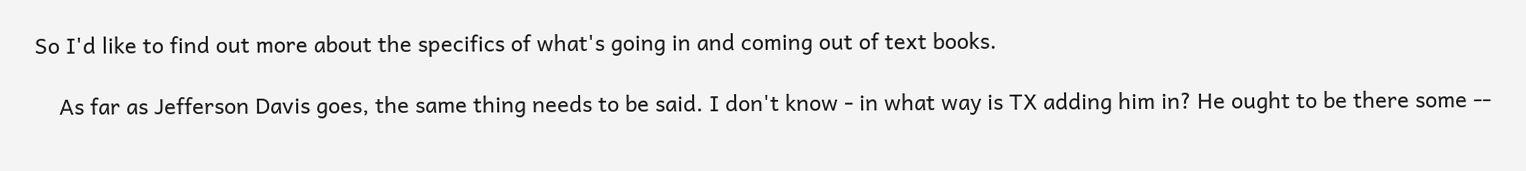So I'd like to find out more about the specifics of what's going in and coming out of text books.

    As far as Jefferson Davis goes, the same thing needs to be said. I don't know - in what way is TX adding him in? He ought to be there some --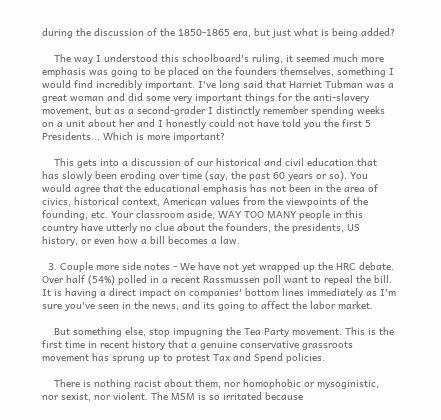during the discussion of the 1850-1865 era, but just what is being added?

    The way I understood this schoolboard's ruling, it seemed much more emphasis was going to be placed on the founders themselves, something I would find incredibly important. I've long said that Harriet Tubman was a great woman and did some very important things for the anti-slavery movement, but as a second-grader I distinctly remember spending weeks on a unit about her and I honestly could not have told you the first 5 Presidents... Which is more important?

    This gets into a discussion of our historical and civil education that has slowly been eroding over time (say, the past 60 years or so). You would agree that the educational emphasis has not been in the area of civics, historical context, American values from the viewpoints of the founding, etc. Your classroom aside, WAY TOO MANY people in this country have utterly no clue about the founders, the presidents, US history, or even how a bill becomes a law.

  3. Couple more side notes - We have not yet wrapped up the HRC debate. Over half (54%) polled in a recent Rassmussen poll want to repeal the bill. It is having a direct impact on companies' bottom lines immediately as I'm sure you've seen in the news, and its going to affect the labor market.

    But something else, stop impugning the Tea Party movement. This is the first time in recent history that a genuine conservative grassroots movement has sprung up to protest Tax and Spend policies.

    There is nothing racist about them, nor homophobic or mysoginistic, nor sexist, nor violent. The MSM is so irritated because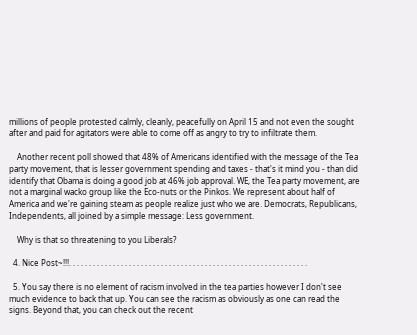millions of people protested calmly, cleanly, peacefully on April 15 and not even the sought after and paid for agitators were able to come off as angry to try to infiltrate them.

    Another recent poll showed that 48% of Americans identified with the message of the Tea party movement, that is lesser government spending and taxes - that's it mind you - than did identify that Obama is doing a good job at 46% job approval. WE, the Tea party movement, are not a marginal wacko group like the Eco-nuts or the Pinkos. We represent about half of America and we're gaining steam as people realize just who we are. Democrats, Republicans, Independents, all joined by a simple message: Less government.

    Why is that so threatening to you Liberals?

  4. Nice Post~!!!. . . . . . . . . . . . . . . . . . . . . . . . . . . . . . . . . . . . . . . . . . . . . . . . . . . . . . . . . . . .

  5. You say there is no element of racism involved in the tea parties however I don't see much evidence to back that up. You can see the racism as obviously as one can read the signs. Beyond that, you can check out the recent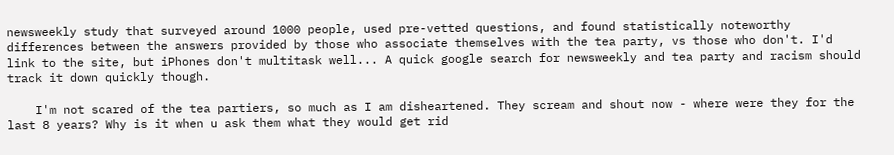newsweekly study that surveyed around 1000 people, used pre-vetted questions, and found statistically noteworthy differences between the answers provided by those who associate themselves with the tea party, vs those who don't. I'd link to the site, but iPhones don't multitask well... A quick google search for newsweekly and tea party and racism should track it down quickly though.

    I'm not scared of the tea partiers, so much as I am disheartened. They scream and shout now - where were they for the last 8 years? Why is it when u ask them what they would get rid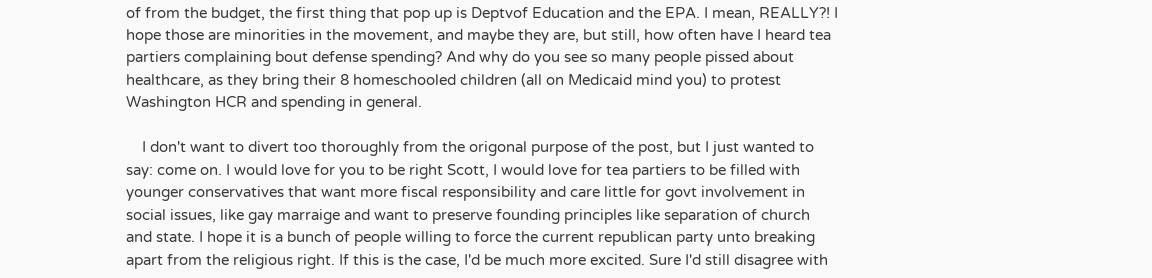of from the budget, the first thing that pop up is Deptvof Education and the EPA. I mean, REALLY?! I hope those are minorities in the movement, and maybe they are, but still, how often have I heard tea partiers complaining bout defense spending? And why do you see so many people pissed about healthcare, as they bring their 8 homeschooled children (all on Medicaid mind you) to protest Washington HCR and spending in general.

    I don't want to divert too thoroughly from the origonal purpose of the post, but I just wanted to say: come on. I would love for you to be right Scott, I would love for tea partiers to be filled with younger conservatives that want more fiscal responsibility and care little for govt involvement in social issues, like gay marraige and want to preserve founding principles like separation of church and state. I hope it is a bunch of people willing to force the current republican party unto breaking apart from the religious right. If this is the case, I'd be much more excited. Sure I'd still disagree with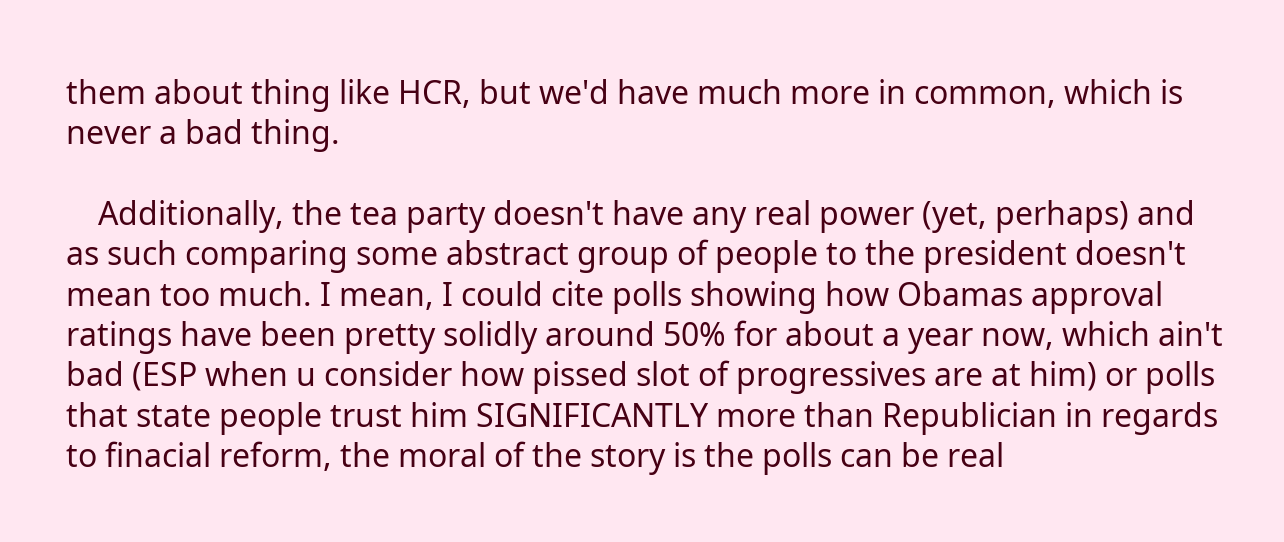them about thing like HCR, but we'd have much more in common, which is never a bad thing.

    Additionally, the tea party doesn't have any real power (yet, perhaps) and as such comparing some abstract group of people to the president doesn't mean too much. I mean, I could cite polls showing how Obamas approval ratings have been pretty solidly around 50% for about a year now, which ain't bad (ESP when u consider how pissed slot of progressives are at him) or polls that state people trust him SIGNIFICANTLY more than Republician in regards to finacial reform, the moral of the story is the polls can be real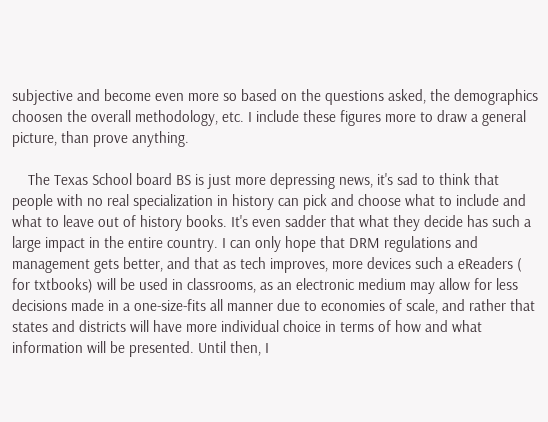subjective and become even more so based on the questions asked, the demographics choosen the overall methodology, etc. I include these figures more to draw a general picture, than prove anything.

    The Texas School board BS is just more depressing news, it's sad to think that people with no real specialization in history can pick and choose what to include and what to leave out of history books. It's even sadder that what they decide has such a large impact in the entire country. I can only hope that DRM regulations and management gets better, and that as tech improves, more devices such a eReaders ( for txtbooks) will be used in classrooms, as an electronic medium may allow for less decisions made in a one-size-fits all manner due to economies of scale, and rather that states and districts will have more individual choice in terms of how and what information will be presented. Until then, I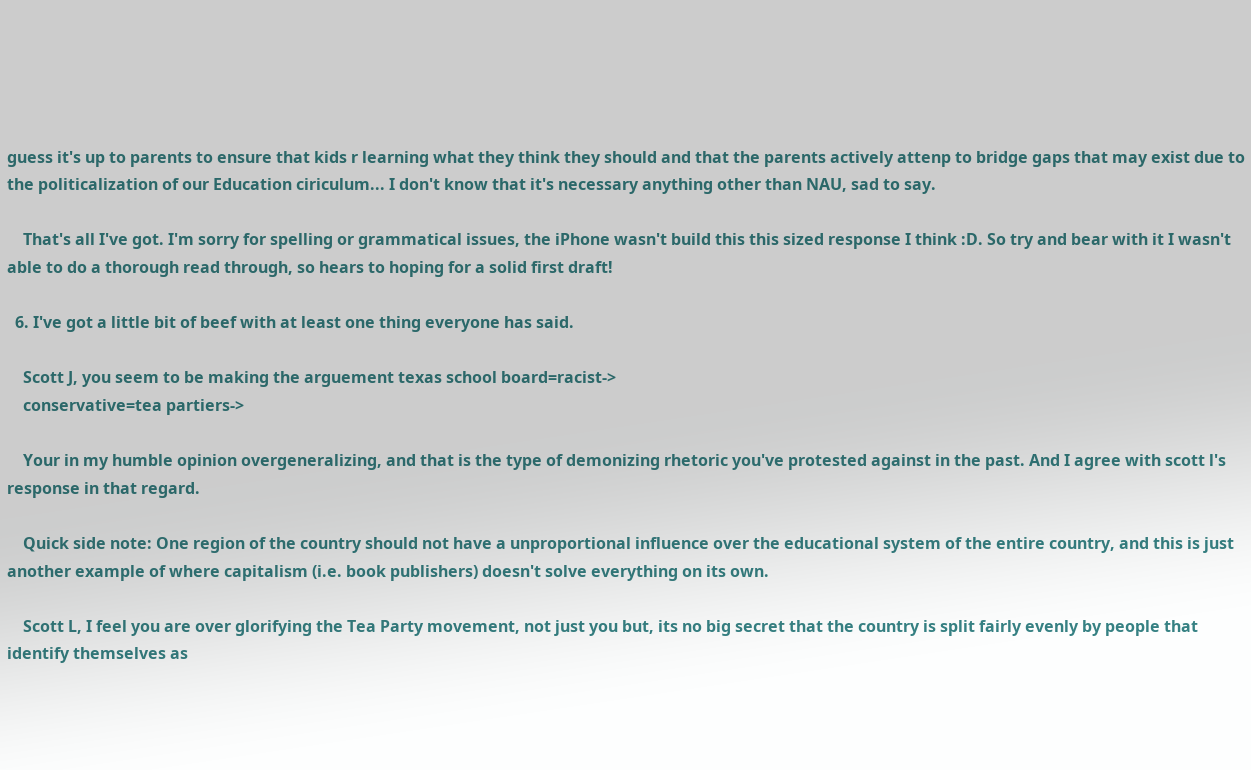guess it's up to parents to ensure that kids r learning what they think they should and that the parents actively attenp to bridge gaps that may exist due to the politicalization of our Education ciriculum... I don't know that it's necessary anything other than NAU, sad to say.

    That's all I've got. I'm sorry for spelling or grammatical issues, the iPhone wasn't build this this sized response I think :D. So try and bear with it I wasn't able to do a thorough read through, so hears to hoping for a solid first draft!

  6. I've got a little bit of beef with at least one thing everyone has said.

    Scott J, you seem to be making the arguement texas school board=racist->
    conservative=tea partiers->

    Your in my humble opinion overgeneralizing, and that is the type of demonizing rhetoric you've protested against in the past. And I agree with scott l's response in that regard.

    Quick side note: One region of the country should not have a unproportional influence over the educational system of the entire country, and this is just another example of where capitalism (i.e. book publishers) doesn't solve everything on its own.

    Scott L, I feel you are over glorifying the Tea Party movement, not just you but, its no big secret that the country is split fairly evenly by people that identify themselves as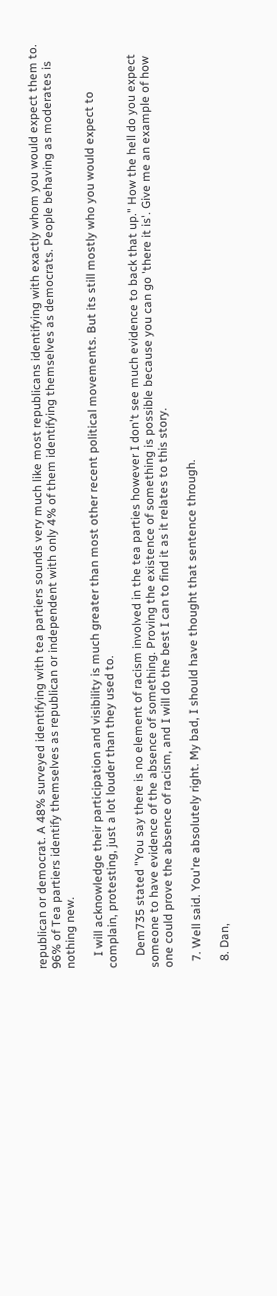republican or democrat. A 48% surveyed identifying with tea partiers sounds very much like most republicans identifying with exactly whom you would expect them to. 96% of Tea partiers identify themselves as republican or independent with only 4% of them identifying themselves as democrats. People behaving as moderates is nothing new.

    I will acknowledge their participation and visibility is much greater than most other recent political movements. But its still mostly who you would expect to complain, protesting, just a lot louder than they used to.

    Dem735 stated "You say there is no element of racism involved in the tea parties however I don't see much evidence to back that up." How the hell do you expect someone to have evidence of the absence of something. Proving the existence of something is possible because you can go 'there it is'. Give me an example of how one could prove the absence of racism, and I will do the best I can to find it as it relates to this story.

  7. Well said. You're absolutely right. My bad, I should have thought that sentence through.

  8. Dan,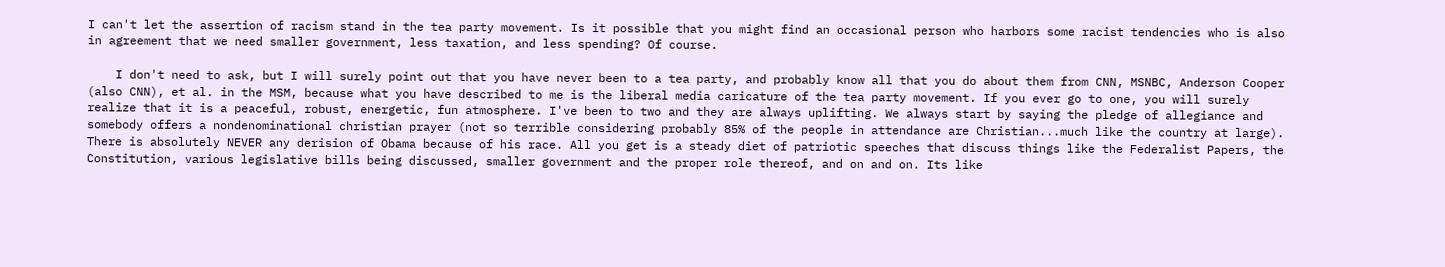I can't let the assertion of racism stand in the tea party movement. Is it possible that you might find an occasional person who harbors some racist tendencies who is also in agreement that we need smaller government, less taxation, and less spending? Of course.

    I don't need to ask, but I will surely point out that you have never been to a tea party, and probably know all that you do about them from CNN, MSNBC, Anderson Cooper (also CNN), et al. in the MSM, because what you have described to me is the liberal media caricature of the tea party movement. If you ever go to one, you will surely realize that it is a peaceful, robust, energetic, fun atmosphere. I've been to two and they are always uplifting. We always start by saying the pledge of allegiance and somebody offers a nondenominational christian prayer (not so terrible considering probably 85% of the people in attendance are Christian...much like the country at large). There is absolutely NEVER any derision of Obama because of his race. All you get is a steady diet of patriotic speeches that discuss things like the Federalist Papers, the Constitution, various legislative bills being discussed, smaller government and the proper role thereof, and on and on. Its like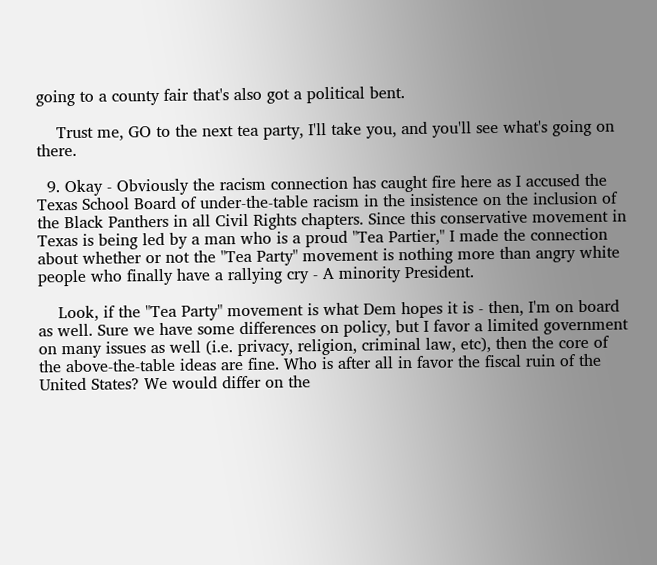going to a county fair that's also got a political bent.

    Trust me, GO to the next tea party, I'll take you, and you'll see what's going on there.

  9. Okay - Obviously the racism connection has caught fire here as I accused the Texas School Board of under-the-table racism in the insistence on the inclusion of the Black Panthers in all Civil Rights chapters. Since this conservative movement in Texas is being led by a man who is a proud "Tea Partier," I made the connection about whether or not the "Tea Party" movement is nothing more than angry white people who finally have a rallying cry - A minority President.

    Look, if the "Tea Party" movement is what Dem hopes it is - then, I'm on board as well. Sure we have some differences on policy, but I favor a limited government on many issues as well (i.e. privacy, religion, criminal law, etc), then the core of the above-the-table ideas are fine. Who is after all in favor the fiscal ruin of the United States? We would differ on the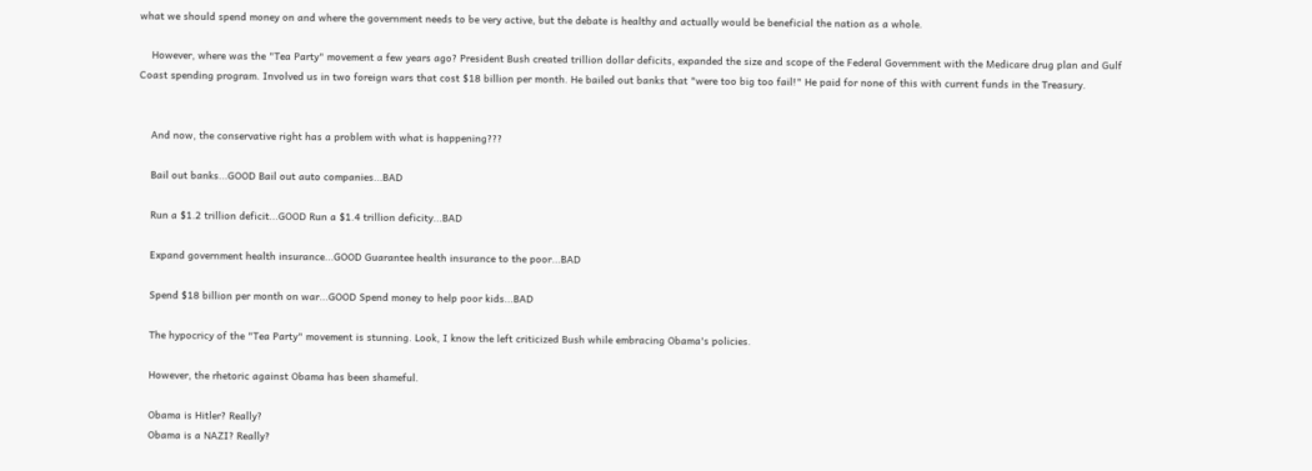what we should spend money on and where the government needs to be very active, but the debate is healthy and actually would be beneficial the nation as a whole.

    However, where was the "Tea Party" movement a few years ago? President Bush created trillion dollar deficits, expanded the size and scope of the Federal Government with the Medicare drug plan and Gulf Coast spending program. Involved us in two foreign wars that cost $18 billion per month. He bailed out banks that "were too big too fail!" He paid for none of this with current funds in the Treasury.


    And now, the conservative right has a problem with what is happening???

    Bail out banks...GOOD Bail out auto companies...BAD

    Run a $1.2 trillion deficit...GOOD Run a $1.4 trillion deficity...BAD

    Expand government health insurance...GOOD Guarantee health insurance to the poor...BAD

    Spend $18 billion per month on war...GOOD Spend money to help poor kids...BAD

    The hypocricy of the "Tea Party" movement is stunning. Look, I know the left criticized Bush while embracing Obama's policies.

    However, the rhetoric against Obama has been shameful.

    Obama is Hitler? Really?
    Obama is a NAZI? Really?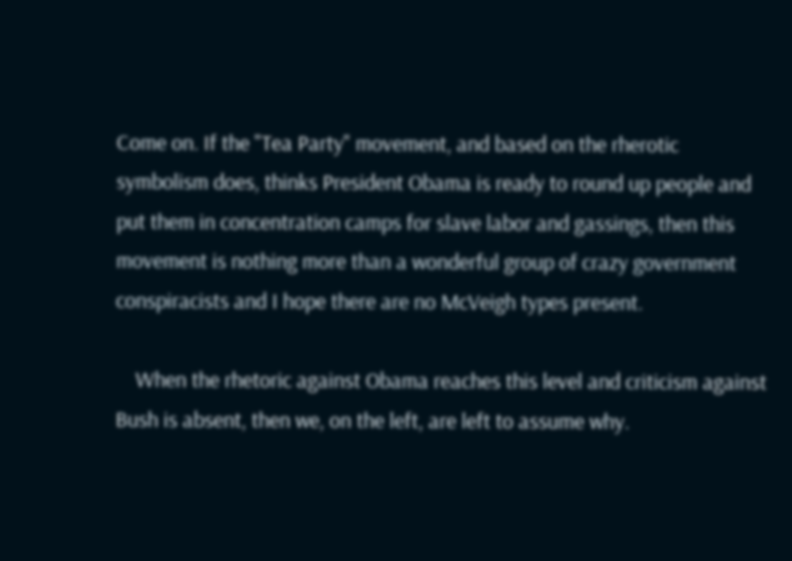Come on. If the "Tea Party" movement, and based on the rherotic symbolism does, thinks President Obama is ready to round up people and put them in concentration camps for slave labor and gassings, then this movement is nothing more than a wonderful group of crazy government conspiracists and I hope there are no McVeigh types present.

    When the rhetoric against Obama reaches this level and criticism against Bush is absent, then we, on the left, are left to assume why.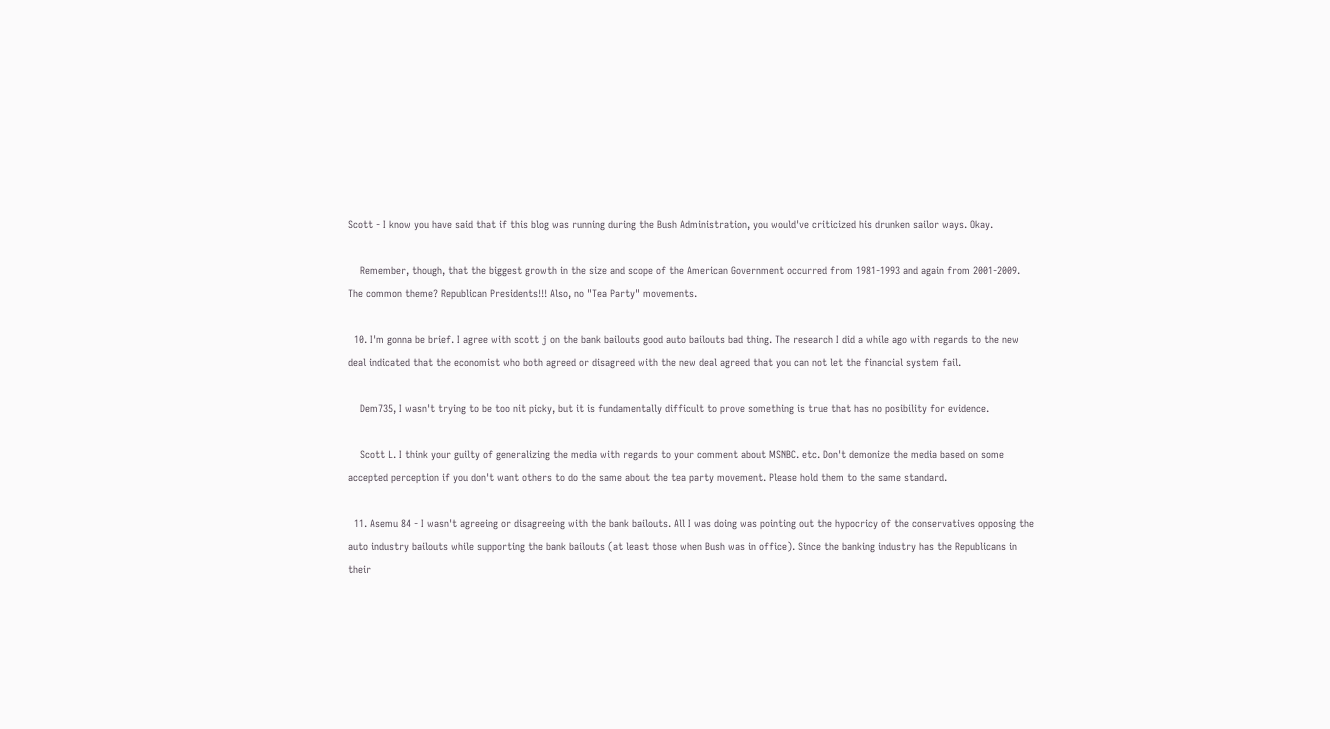Scott - I know you have said that if this blog was running during the Bush Administration, you would've criticized his drunken sailor ways. Okay.

    Remember, though, that the biggest growth in the size and scope of the American Government occurred from 1981-1993 and again from 2001-2009. The common theme? Republican Presidents!!! Also, no "Tea Party" movements.

  10. I'm gonna be brief. I agree with scott j on the bank bailouts good auto bailouts bad thing. The research I did a while ago with regards to the new deal indicated that the economist who both agreed or disagreed with the new deal agreed that you can not let the financial system fail.

    Dem735, I wasn't trying to be too nit picky, but it is fundamentally difficult to prove something is true that has no posibility for evidence.

    Scott L. I think your guilty of generalizing the media with regards to your comment about MSNBC. etc. Don't demonize the media based on some accepted perception if you don't want others to do the same about the tea party movement. Please hold them to the same standard.

  11. Asemu 84 - I wasn't agreeing or disagreeing with the bank bailouts. All I was doing was pointing out the hypocricy of the conservatives opposing the auto industry bailouts while supporting the bank bailouts (at least those when Bush was in office). Since the banking industry has the Republicans in their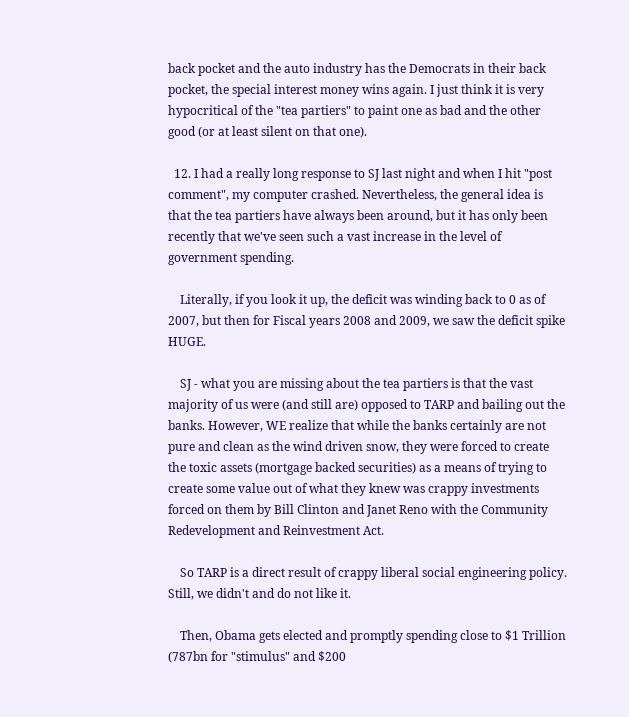back pocket and the auto industry has the Democrats in their back pocket, the special interest money wins again. I just think it is very hypocritical of the "tea partiers" to paint one as bad and the other good (or at least silent on that one).

  12. I had a really long response to SJ last night and when I hit "post comment", my computer crashed. Nevertheless, the general idea is that the tea partiers have always been around, but it has only been recently that we've seen such a vast increase in the level of government spending.

    Literally, if you look it up, the deficit was winding back to 0 as of 2007, but then for Fiscal years 2008 and 2009, we saw the deficit spike HUGE.

    SJ - what you are missing about the tea partiers is that the vast majority of us were (and still are) opposed to TARP and bailing out the banks. However, WE realize that while the banks certainly are not pure and clean as the wind driven snow, they were forced to create the toxic assets (mortgage backed securities) as a means of trying to create some value out of what they knew was crappy investments forced on them by Bill Clinton and Janet Reno with the Community Redevelopment and Reinvestment Act.

    So TARP is a direct result of crappy liberal social engineering policy. Still, we didn't and do not like it.

    Then, Obama gets elected and promptly spending close to $1 Trillion (787bn for "stimulus" and $200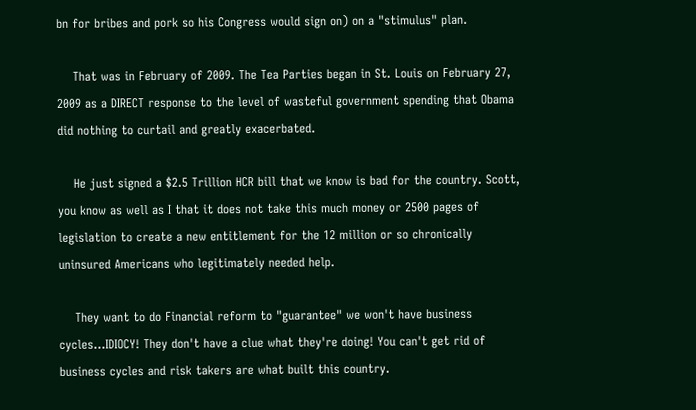bn for bribes and pork so his Congress would sign on) on a "stimulus" plan.

    That was in February of 2009. The Tea Parties began in St. Louis on February 27, 2009 as a DIRECT response to the level of wasteful government spending that Obama did nothing to curtail and greatly exacerbated.

    He just signed a $2.5 Trillion HCR bill that we know is bad for the country. Scott, you know as well as I that it does not take this much money or 2500 pages of legislation to create a new entitlement for the 12 million or so chronically uninsured Americans who legitimately needed help.

    They want to do Financial reform to "guarantee" we won't have business cycles...IDIOCY! They don't have a clue what they're doing! You can't get rid of business cycles and risk takers are what built this country.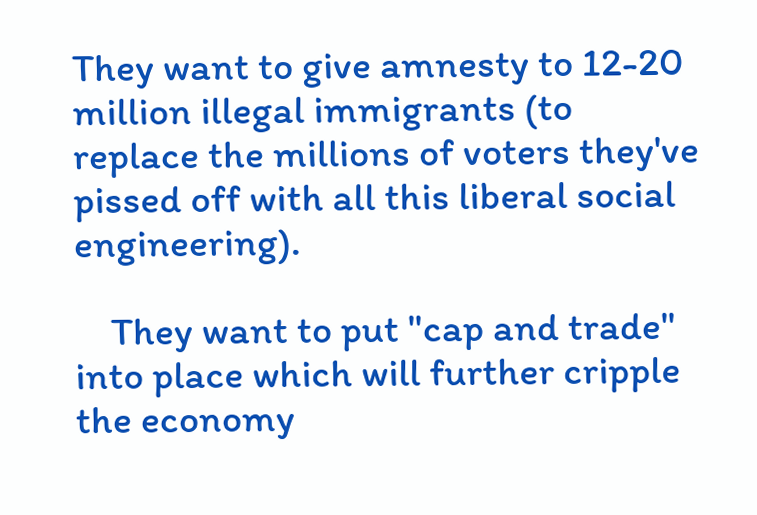They want to give amnesty to 12-20 million illegal immigrants (to replace the millions of voters they've pissed off with all this liberal social engineering).

    They want to put "cap and trade" into place which will further cripple the economy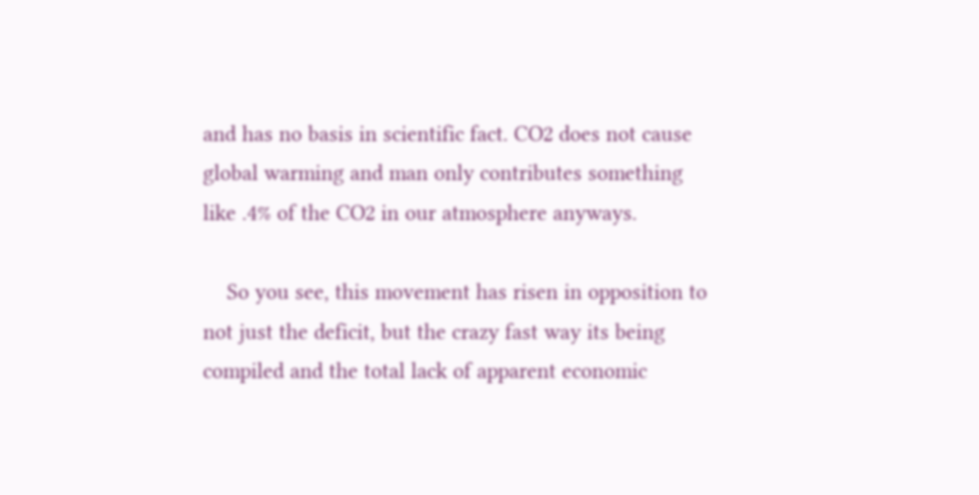and has no basis in scientific fact. CO2 does not cause global warming and man only contributes something like .4% of the CO2 in our atmosphere anyways.

    So you see, this movement has risen in opposition to not just the deficit, but the crazy fast way its being compiled and the total lack of apparent economic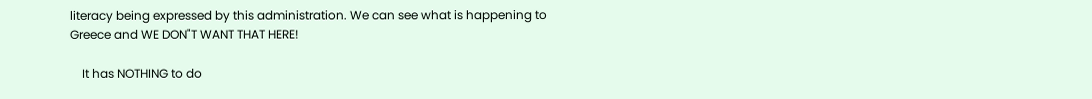literacy being expressed by this administration. We can see what is happening to Greece and WE DON"T WANT THAT HERE!

    It has NOTHING to do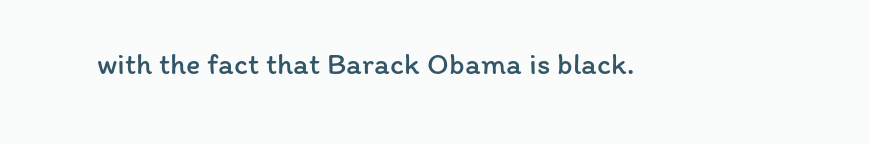with the fact that Barack Obama is black.